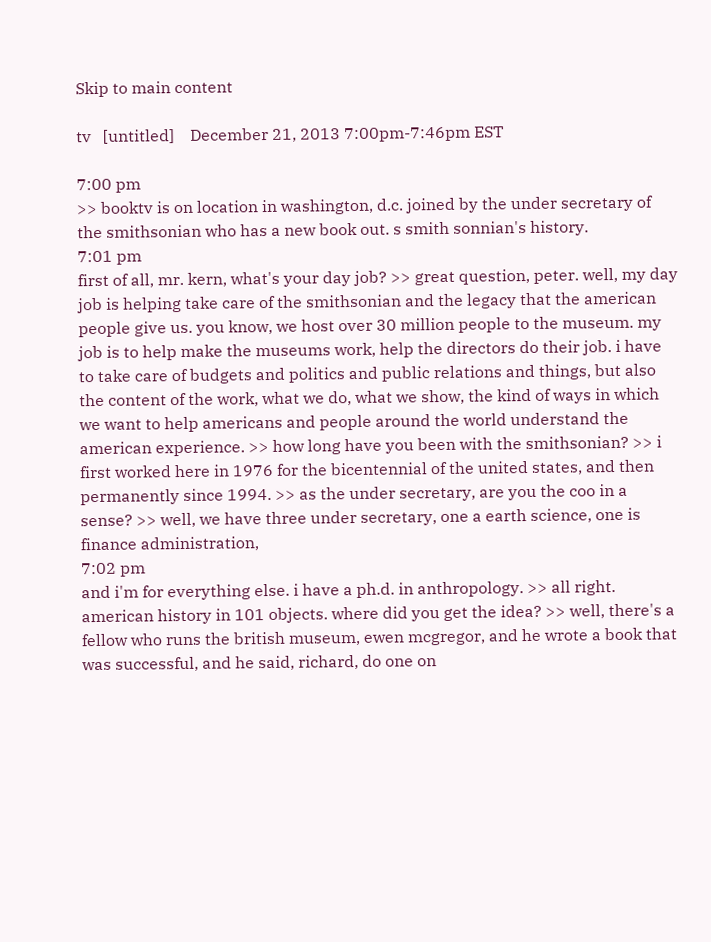Skip to main content

tv   [untitled]    December 21, 2013 7:00pm-7:46pm EST

7:00 pm
>> booktv is on location in washington, d.c. joined by the under secretary of the smithsonian who has a new book out. s smith sonnian's history.
7:01 pm
first of all, mr. kern, what's your day job? >> great question, peter. well, my day job is helping take care of the smithsonian and the legacy that the american people give us. you know, we host over 30 million people to the museum. my job is to help make the museums work, help the directors do their job. i have to take care of budgets and politics and public relations and things, but also the content of the work, what we do, what we show, the kind of ways in which we want to help americans and people around the world understand the american experience. >> how long have you been with the smithsonian? >> i first worked here in 1976 for the bicentennial of the united states, and then permanently since 1994. >> as the under secretary, are you the coo in a sense? >> well, we have three under secretary, one a earth science, one is finance administration,
7:02 pm
and i'm for everything else. i have a ph.d. in anthropology. >> all right. american history in 101 objects. where did you get the idea? >> well, there's a fellow who runs the british museum, ewen mcgregor, and he wrote a book that was successful, and he said, richard, do one on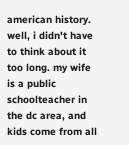american history. well, i didn't have to think about it too long. my wife is a public schoolteacher in the dc area, and kids come from all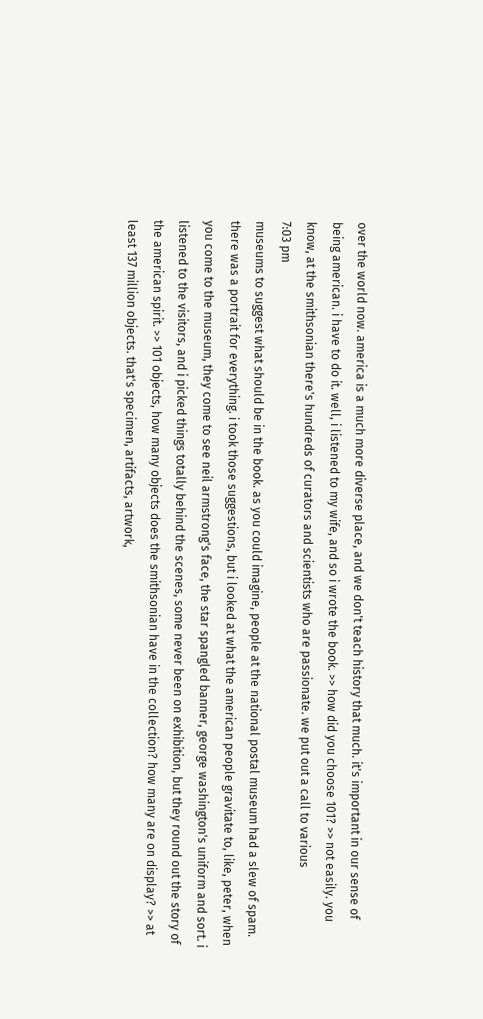over the world now. america is a much more diverse place, and we don't teach history that much. it's important in our sense of being american. i have to do it. well, i listened to my wife, and so i wrote the book. >> how did you choose 101? >> not easily. you know, at the smithsonian there's hundreds of curators and scientists who are passionate. we put out a call to various
7:03 pm
museums to suggest what should be in the book. as you could imagine, people at the national postal museum had a slew of spam. there was a portrait for everything. i took those suggestions, but i looked at what the american people gravitate to, like, peter, when you come to the museum, they come to see neil armstrong's face, the star spangled banner, george washington's uniform and sort. i listened to the visitors, and i picked things totally behind the scenes, some never been on exhibition, but they round out the story of the american spirit. >> 101 objects, how many objects does the smithsonian have in the collection? how many are on display? >> at least 137 million objects. that's specimen, artifacts, artwork,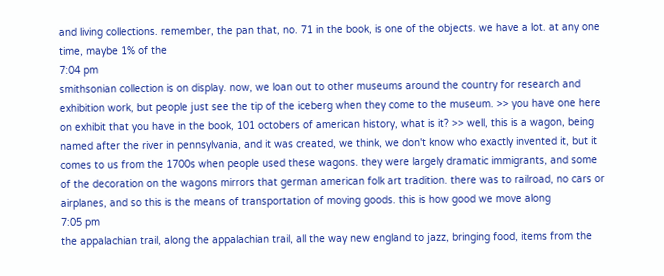and living collections. remember, the pan that, no. 71 in the book, is one of the objects. we have a lot. at any one time, maybe 1% of the
7:04 pm
smithsonian collection is on display. now, we loan out to other museums around the country for research and exhibition work, but people just see the tip of the iceberg when they come to the museum. >> you have one here on exhibit that you have in the book, 101 octobers of american history, what is it? >> well, this is a wagon, being named after the river in pennsylvania, and it was created, we think, we don't know who exactly invented it, but it comes to us from the 1700s when people used these wagons. they were largely dramatic immigrants, and some of the decoration on the wagons mirrors that german american folk art tradition. there was to railroad, no cars or airplanes, and so this is the means of transportation of moving goods. this is how good we move along
7:05 pm
the appalachian trail, along the appalachian trail, all the way new england to jazz, bringing food, items from the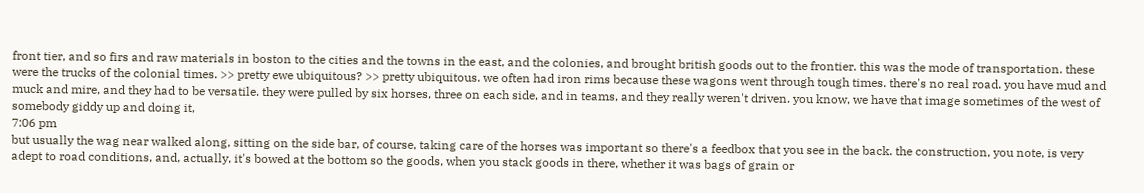front tier, and so firs and raw materials in boston to the cities and the towns in the east, and the colonies, and brought british goods out to the frontier. this was the mode of transportation. these were the trucks of the colonial times. >> pretty ewe ubiquitous? >> pretty ubiquitous. we often had iron rims because these wagons went through tough times. there's no real road. you have mud and muck and mire, and they had to be versatile. they were pulled by six horses, three on each side, and in teams, and they really weren't driven. you know, we have that image sometimes of the west of somebody giddy up and doing it,
7:06 pm
but usually the wag near walked along, sitting on the side bar, of course, taking care of the horses was important so there's a feedbox that you see in the back. the construction, you note, is very adept to road conditions, and, actually, it's bowed at the bottom so the goods, when you stack goods in there, whether it was bags of grain or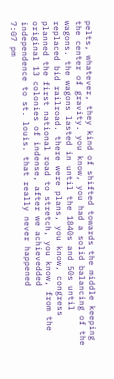pelts, whatever, they kind of shifted towards the middle keeping the center of gravity. you know, you had a solid balancing of the wagons. the wagons lasted in until the 1840s and 50s until replaced bid railroad. there were plans, you know, congress planned the first national road to stretch, you know, from the original 13 colonies of indense, after we achievedded independence to st. louis. that really never happened
7:07 pm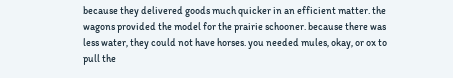because they delivered goods much quicker in an efficient matter. the wagons provided the model for the prairie schooner. because there was less water, they could not have horses. you needed mules, okay, or ox to pull the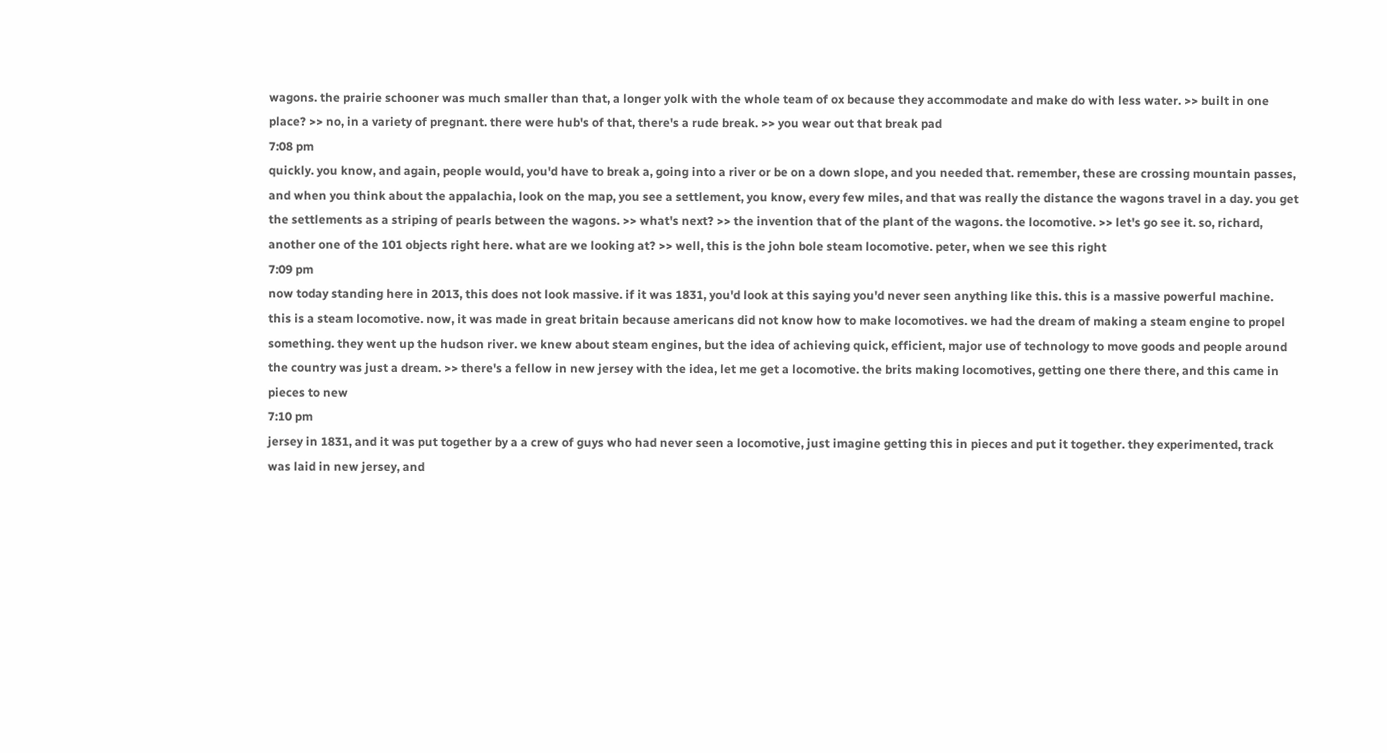wagons. the prairie schooner was much smaller than that, a longer yolk with the whole team of ox because they accommodate and make do with less water. >> built in one place? >> no, in a variety of pregnant. there were hub's of that, there's a rude break. >> you wear out that break pad
7:08 pm
quickly. you know, and again, people would, you'd have to break a, going into a river or be on a down slope, and you needed that. remember, these are crossing mountain passes, and when you think about the appalachia, look on the map, you see a settlement, you know, every few miles, and that was really the distance the wagons travel in a day. you get the settlements as a striping of pearls between the wagons. >> what's next? >> the invention that of the plant of the wagons. the locomotive. >> let's go see it. so, richard, another one of the 101 objects right here. what are we looking at? >> well, this is the john bole steam locomotive. peter, when we see this right
7:09 pm
now today standing here in 2013, this does not look massive. if it was 1831, you'd look at this saying you'd never seen anything like this. this is a massive powerful machine. this is a steam locomotive. now, it was made in great britain because americans did not know how to make locomotives. we had the dream of making a steam engine to propel something. they went up the hudson river. we knew about steam engines, but the idea of achieving quick, efficient, major use of technology to move goods and people around the country was just a dream. >> there's a fellow in new jersey with the idea, let me get a locomotive. the brits making locomotives, getting one there there, and this came in pieces to new
7:10 pm
jersey in 1831, and it was put together by a a crew of guys who had never seen a locomotive, just imagine getting this in pieces and put it together. they experimented, track was laid in new jersey, and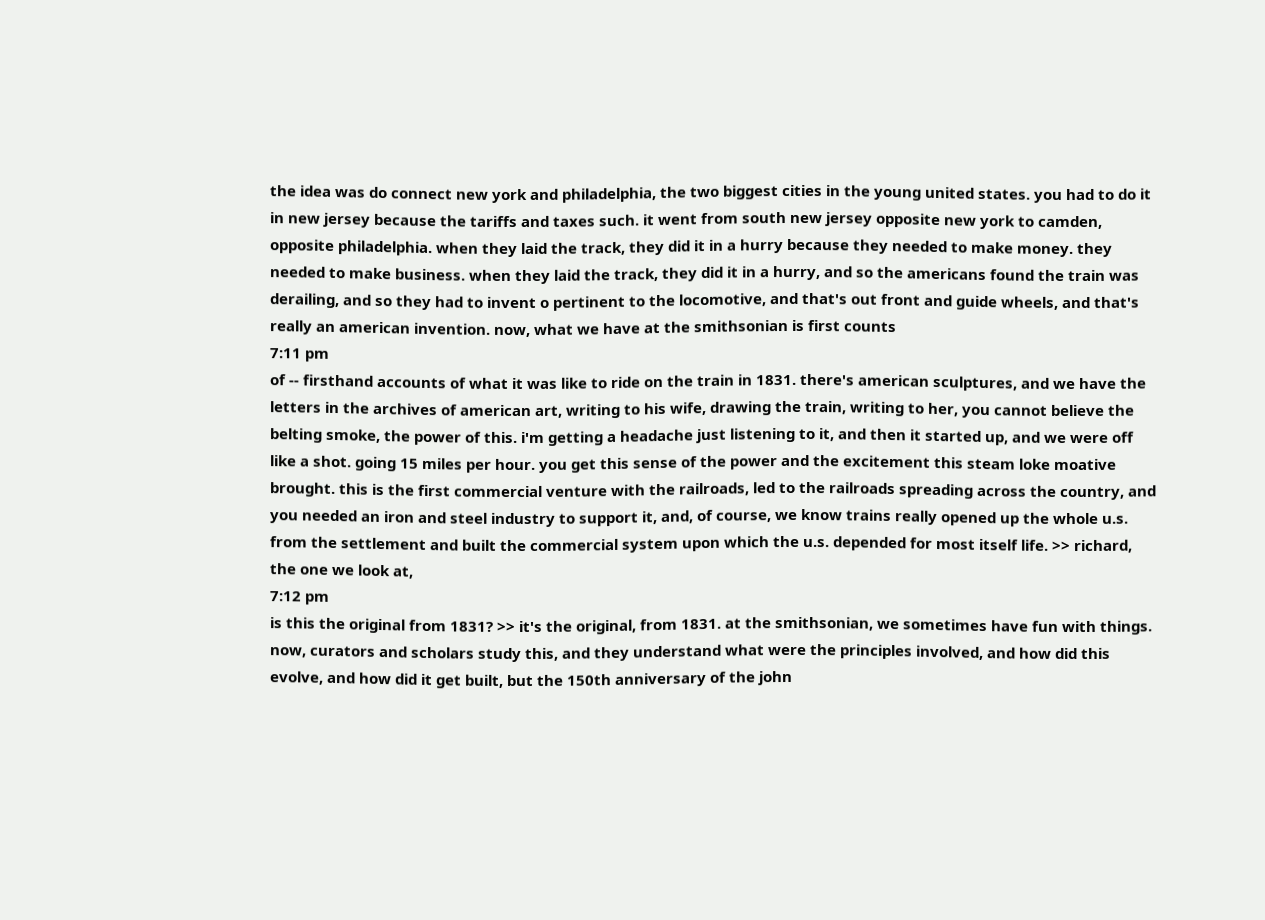the idea was do connect new york and philadelphia, the two biggest cities in the young united states. you had to do it in new jersey because the tariffs and taxes such. it went from south new jersey opposite new york to camden, opposite philadelphia. when they laid the track, they did it in a hurry because they needed to make money. they needed to make business. when they laid the track, they did it in a hurry, and so the americans found the train was derailing, and so they had to invent o pertinent to the locomotive, and that's out front and guide wheels, and that's really an american invention. now, what we have at the smithsonian is first counts
7:11 pm
of -- firsthand accounts of what it was like to ride on the train in 1831. there's american sculptures, and we have the letters in the archives of american art, writing to his wife, drawing the train, writing to her, you cannot believe the belting smoke, the power of this. i'm getting a headache just listening to it, and then it started up, and we were off like a shot. going 15 miles per hour. you get this sense of the power and the excitement this steam loke moative brought. this is the first commercial venture with the railroads, led to the railroads spreading across the country, and you needed an iron and steel industry to support it, and, of course, we know trains really opened up the whole u.s. from the settlement and built the commercial system upon which the u.s. depended for most itself life. >> richard, the one we look at,
7:12 pm
is this the original from 1831? >> it's the original, from 1831. at the smithsonian, we sometimes have fun with things. now, curators and scholars study this, and they understand what were the principles involved, and how did this evolve, and how did it get built, but the 150th anniversary of the john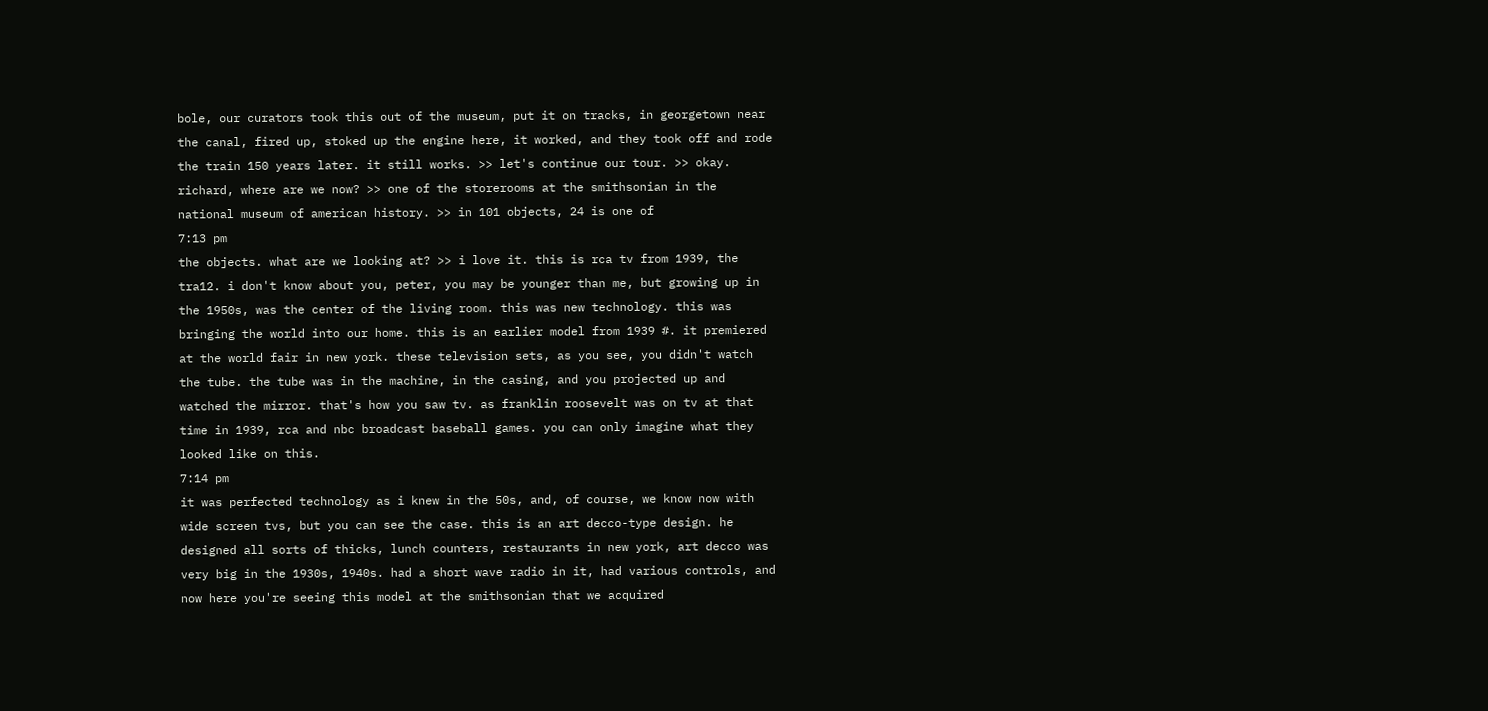bole, our curators took this out of the museum, put it on tracks, in georgetown near the canal, fired up, stoked up the engine here, it worked, and they took off and rode the train 150 years later. it still works. >> let's continue our tour. >> okay. richard, where are we now? >> one of the storerooms at the smithsonian in the national museum of american history. >> in 101 objects, 24 is one of
7:13 pm
the objects. what are we looking at? >> i love it. this is rca tv from 1939, the tra12. i don't know about you, peter, you may be younger than me, but growing up in the 1950s, was the center of the living room. this was new technology. this was bringing the world into our home. this is an earlier model from 1939 #. it premiered at the world fair in new york. these television sets, as you see, you didn't watch the tube. the tube was in the machine, in the casing, and you projected up and watched the mirror. that's how you saw tv. as franklin roosevelt was on tv at that time in 1939, rca and nbc broadcast baseball games. you can only imagine what they looked like on this.
7:14 pm
it was perfected technology as i knew in the 50s, and, of course, we know now with wide screen tvs, but you can see the case. this is an art decco-type design. he designed all sorts of thicks, lunch counters, restaurants in new york, art decco was very big in the 1930s, 1940s. had a short wave radio in it, had various controls, and now here you're seeing this model at the smithsonian that we acquired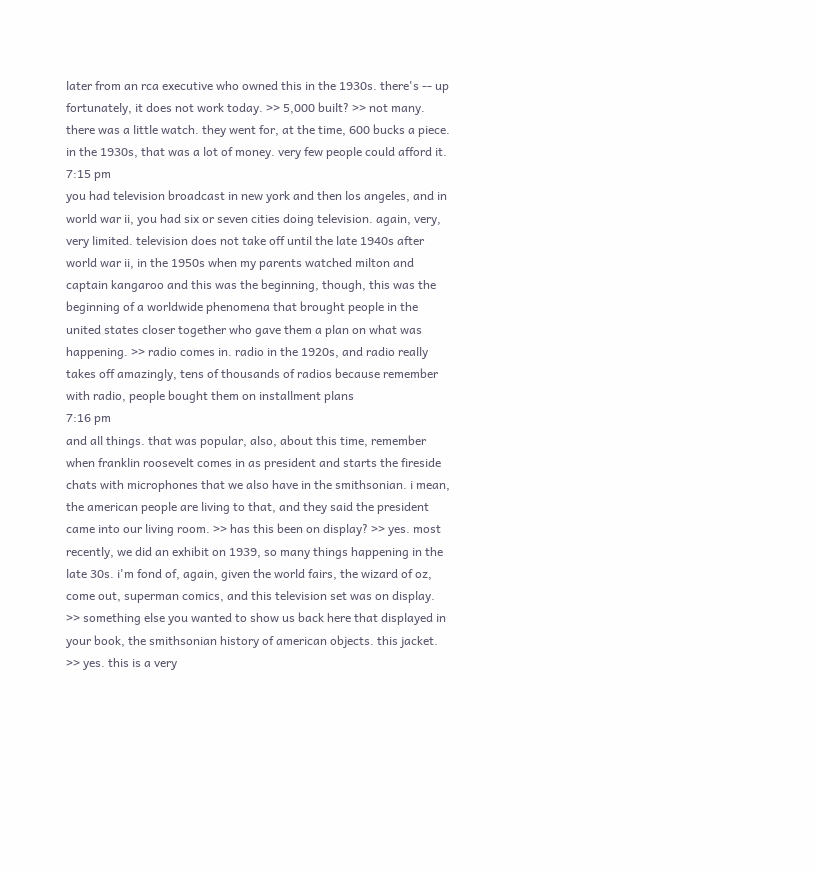later from an rca executive who owned this in the 1930s. there's -- up fortunately, it does not work today. >> 5,000 built? >> not many. there was a little watch. they went for, at the time, 600 bucks a piece. in the 1930s, that was a lot of money. very few people could afford it.
7:15 pm
you had television broadcast in new york and then los angeles, and in world war ii, you had six or seven cities doing television. again, very, very limited. television does not take off until the late 1940s after world war ii, in the 1950s when my parents watched milton and captain kangaroo and this was the beginning, though, this was the beginning of a worldwide phenomena that brought people in the united states closer together who gave them a plan on what was happening. >> radio comes in. radio in the 1920s, and radio really takes off amazingly, tens of thousands of radios because remember with radio, people bought them on installment plans
7:16 pm
and all things. that was popular, also, about this time, remember when franklin roosevelt comes in as president and starts the fireside chats with microphones that we also have in the smithsonian. i mean, the american people are living to that, and they said the president came into our living room. >> has this been on display? >> yes. most recently, we did an exhibit on 1939, so many things happening in the late 30s. i'm fond of, again, given the world fairs, the wizard of oz, come out, superman comics, and this television set was on display. >> something else you wanted to show us back here that displayed in your book, the smithsonian history of american objects. this jacket. >> yes. this is a very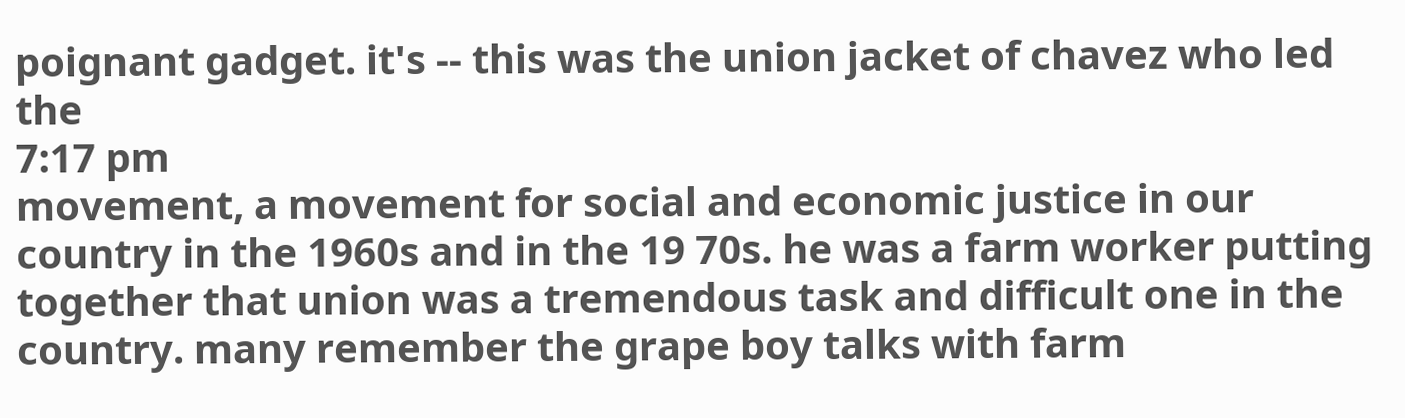poignant gadget. it's -- this was the union jacket of chavez who led the
7:17 pm
movement, a movement for social and economic justice in our country in the 1960s and in the 19 70s. he was a farm worker putting together that union was a tremendous task and difficult one in the country. many remember the grape boy talks with farm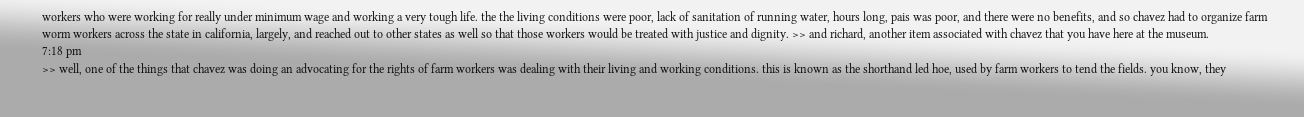workers who were working for really under minimum wage and working a very tough life. the the living conditions were poor, lack of sanitation of running water, hours long, pais was poor, and there were no benefits, and so chavez had to organize farm worm workers across the state in california, largely, and reached out to other states as well so that those workers would be treated with justice and dignity. >> and richard, another item associated with chavez that you have here at the museum.
7:18 pm
>> well, one of the things that chavez was doing an advocating for the rights of farm workers was dealing with their living and working conditions. this is known as the shorthand led hoe, used by farm workers to tend the fields. you know, they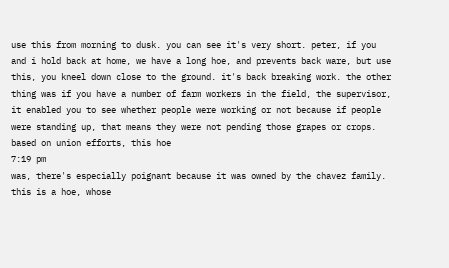use this from morning to dusk. you can see it's very short. peter, if you and i hold back at home, we have a long hoe, and prevents back ware, but use this, you kneel down close to the ground. it's back breaking work. the other thing was if you have a number of farm workers in the field, the supervisor, it enabled you to see whether people were working or not because if people were standing up, that means they were not pending those grapes or crops. based on union efforts, this hoe
7:19 pm
was, there's especially poignant because it was owned by the chavez family. this is a hoe, whose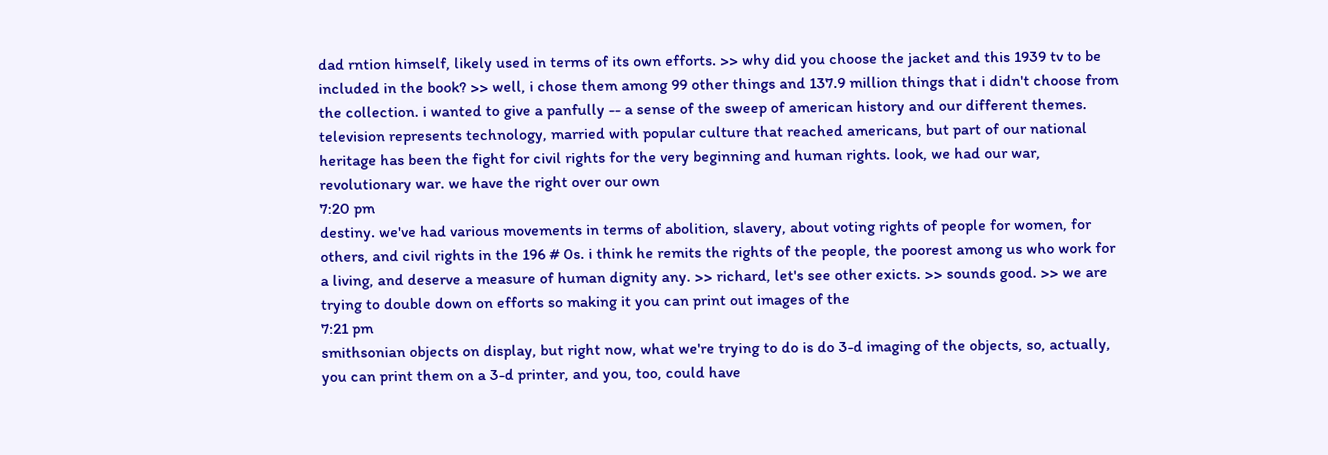dad rntion himself, likely used in terms of its own efforts. >> why did you choose the jacket and this 1939 tv to be included in the book? >> well, i chose them among 99 other things and 137.9 million things that i didn't choose from the collection. i wanted to give a panfully -- a sense of the sweep of american history and our different themes. television represents technology, married with popular culture that reached americans, but part of our national heritage has been the fight for civil rights for the very beginning and human rights. look, we had our war, revolutionary war. we have the right over our own
7:20 pm
destiny. we've had various movements in terms of abolition, slavery, about voting rights of people for women, for others, and civil rights in the 196 # 0s. i think he remits the rights of the people, the poorest among us who work for a living, and deserve a measure of human dignity any. >> richard, let's see other exicts. >> sounds good. >> we are trying to double down on efforts so making it you can print out images of the
7:21 pm
smithsonian objects on display, but right now, what we're trying to do is do 3-d imaging of the objects, so, actually, you can print them on a 3-d printer, and you, too, could have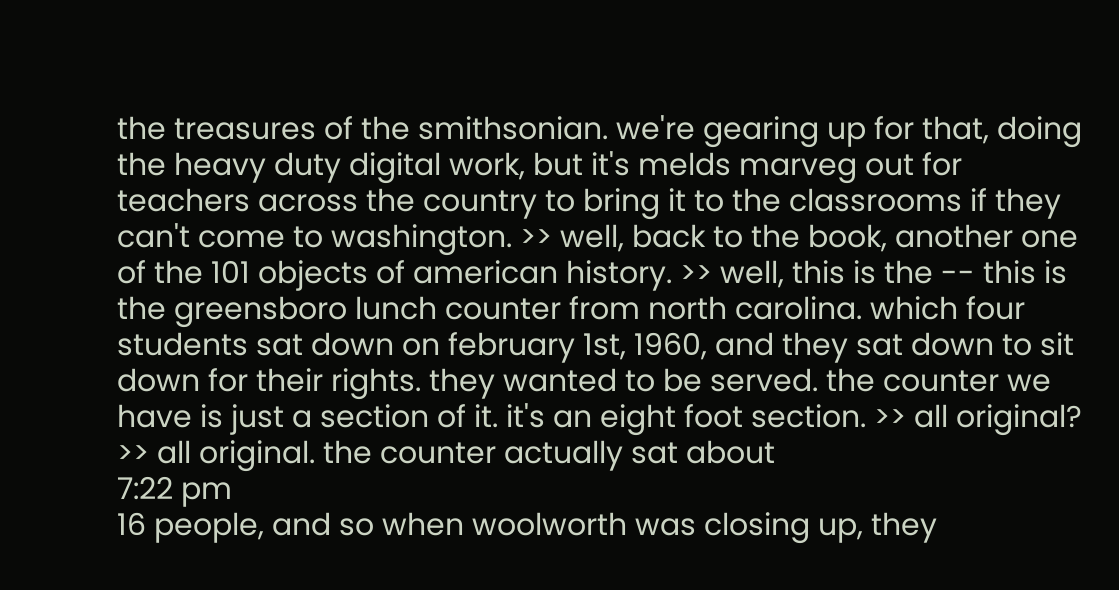the treasures of the smithsonian. we're gearing up for that, doing the heavy duty digital work, but it's melds marveg out for teachers across the country to bring it to the classrooms if they can't come to washington. >> well, back to the book, another one of the 101 objects of american history. >> well, this is the -- this is the greensboro lunch counter from north carolina. which four students sat down on february 1st, 1960, and they sat down to sit down for their rights. they wanted to be served. the counter we have is just a section of it. it's an eight foot section. >> all original? >> all original. the counter actually sat about
7:22 pm
16 people, and so when woolworth was closing up, they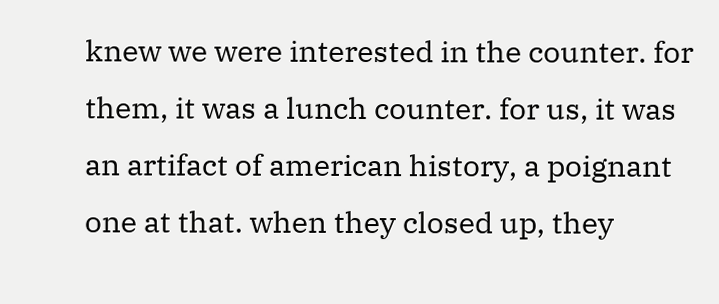knew we were interested in the counter. for them, it was a lunch counter. for us, it was an artifact of american history, a poignant one at that. when they closed up, they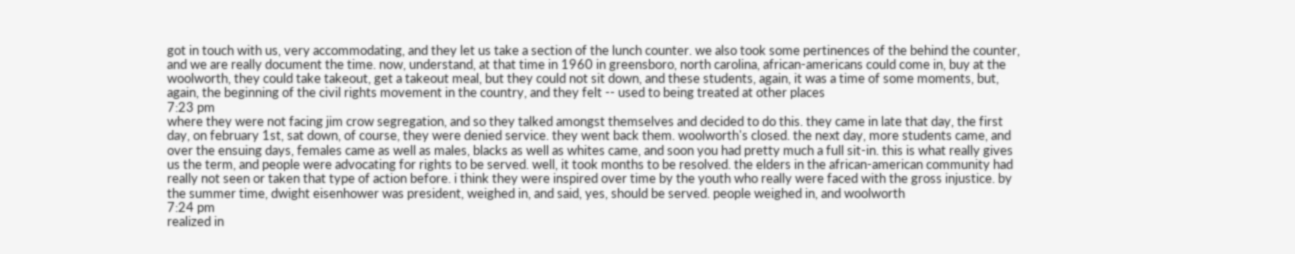got in touch with us, very accommodating, and they let us take a section of the lunch counter. we also took some pertinences of the behind the counter, and we are really document the time. now, understand, at that time in 1960 in greensboro, north carolina, african-americans could come in, buy at the woolworth, they could take takeout, get a takeout meal, but they could not sit down, and these students, again, it was a time of some moments, but, again, the beginning of the civil rights movement in the country, and they felt -- used to being treated at other places
7:23 pm
where they were not facing jim crow segregation, and so they talked amongst themselves and decided to do this. they came in late that day, the first day, on february 1st, sat down, of course, they were denied service. they went back them. woolworth's closed. the next day, more students came, and over the ensuing days, females came as well as males, blacks as well as whites came, and soon you had pretty much a full sit-in. this is what really gives us the term, and people were advocating for rights to be served. well, it took months to be resolved. the elders in the african-american community had really not seen or taken that type of action before. i think they were inspired over time by the youth who really were faced with the gross injustice. by the summer time, dwight eisenhower was president, weighed in, and said, yes, should be served. people weighed in, and woolworth
7:24 pm
realized in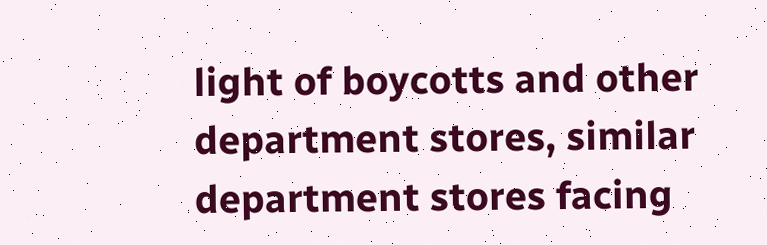light of boycotts and other department stores, similar department stores facing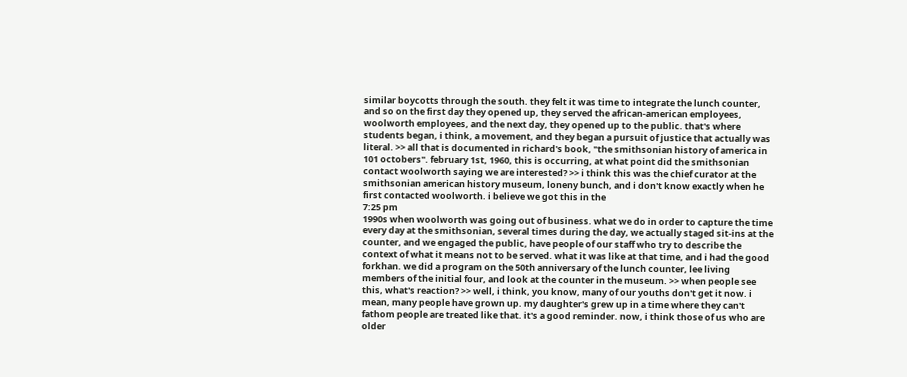similar boycotts through the south. they felt it was time to integrate the lunch counter, and so on the first day they opened up, they served the african-american employees, woolworth employees, and the next day, they opened up to the public. that's where students began, i think, a movement, and they began a pursuit of justice that actually was literal. >> all that is documented in richard's book, "the smithsonian history of america in 101 octobers". february 1st, 1960, this is occurring, at what point did the smithsonian contact woolworth saying we are interested? >> i think this was the chief curator at the smithsonian american history museum, loneny bunch, and i don't know exactly when he first contacted woolworth. i believe we got this in the
7:25 pm
1990s when woolworth was going out of business. what we do in order to capture the time every day at the smithsonian, several times during the day, we actually staged sit-ins at the counter, and we engaged the public, have people of our staff who try to describe the context of what it means not to be served. what it was like at that time, and i had the good forkhan. we did a program on the 50th anniversary of the lunch counter, lee living members of the initial four, and look at the counter in the museum. >> when people see this, what's reaction? >> well, i think, you know, many of our youths don't get it now. i mean, many people have grown up. my daughter's grew up in a time where they can't fathom people are treated like that. it's a good reminder. now, i think those of us who are older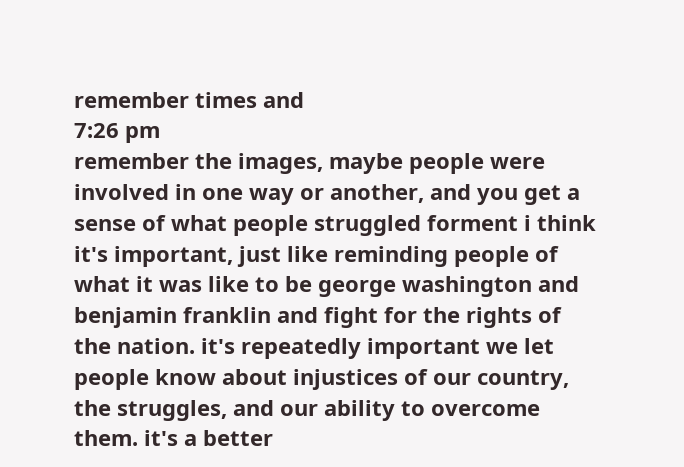remember times and
7:26 pm
remember the images, maybe people were involved in one way or another, and you get a sense of what people struggled forment i think it's important, just like reminding people of what it was like to be george washington and benjamin franklin and fight for the rights of the nation. it's repeatedly important we let people know about injustices of our country, the struggles, and our ability to overcome them. it's a better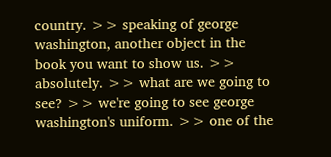country. >> speaking of george washington, another object in the book you want to show us. >> absolutely. >> what are we going to see? >> we're going to see george washington's uniform. >> one of the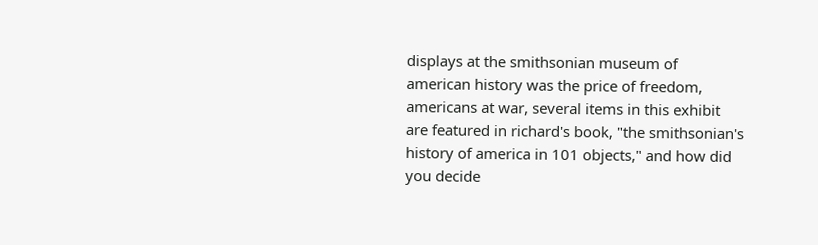displays at the smithsonian museum of american history was the price of freedom, americans at war, several items in this exhibit are featured in richard's book, "the smithsonian's history of america in 101 objects," and how did you decide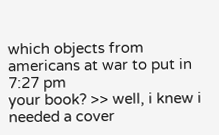which objects from americans at war to put in
7:27 pm
your book? >> well, i knew i needed a cover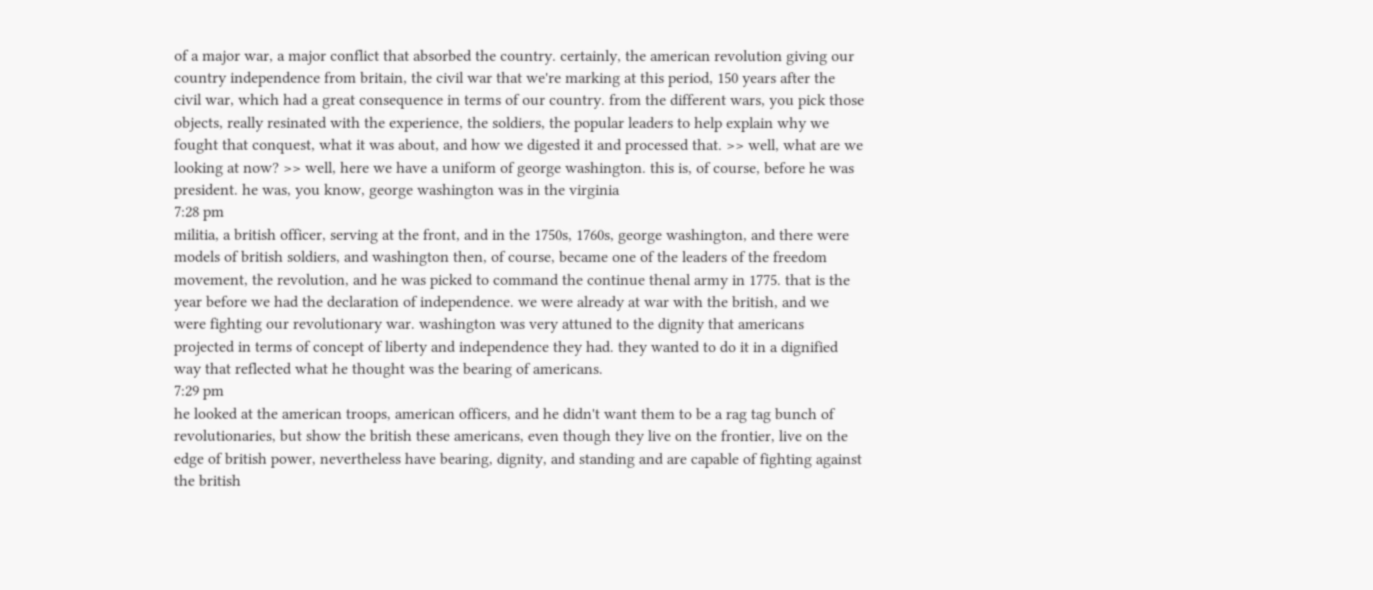of a major war, a major conflict that absorbed the country. certainly, the american revolution giving our country independence from britain, the civil war that we're marking at this period, 150 years after the civil war, which had a great consequence in terms of our country. from the different wars, you pick those objects, really resinated with the experience, the soldiers, the popular leaders to help explain why we fought that conquest, what it was about, and how we digested it and processed that. >> well, what are we looking at now? >> well, here we have a uniform of george washington. this is, of course, before he was president. he was, you know, george washington was in the virginia
7:28 pm
militia, a british officer, serving at the front, and in the 1750s, 1760s, george washington, and there were models of british soldiers, and washington then, of course, became one of the leaders of the freedom movement, the revolution, and he was picked to command the continue thenal army in 1775. that is the year before we had the declaration of independence. we were already at war with the british, and we were fighting our revolutionary war. washington was very attuned to the dignity that americans projected in terms of concept of liberty and independence they had. they wanted to do it in a dignified way that reflected what he thought was the bearing of americans.
7:29 pm
he looked at the american troops, american officers, and he didn't want them to be a rag tag bunch of revolutionaries, but show the british these americans, even though they live on the frontier, live on the edge of british power, nevertheless have bearing, dignity, and standing and are capable of fighting against the british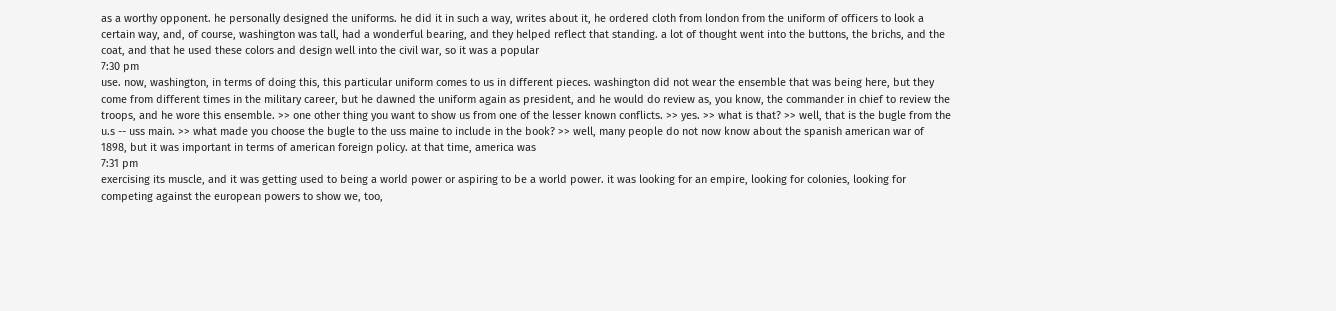as a worthy opponent. he personally designed the uniforms. he did it in such a way, writes about it, he ordered cloth from london from the uniform of officers to look a certain way, and, of course, washington was tall, had a wonderful bearing, and they helped reflect that standing. a lot of thought went into the buttons, the brichs, and the coat, and that he used these colors and design well into the civil war, so it was a popular
7:30 pm
use. now, washington, in terms of doing this, this particular uniform comes to us in different pieces. washington did not wear the ensemble that was being here, but they come from different times in the military career, but he dawned the uniform again as president, and he would do review as, you know, the commander in chief to review the troops, and he wore this ensemble. >> one other thing you want to show us from one of the lesser known conflicts. >> yes. >> what is that? >> well, that is the bugle from the u.s -- uss main. >> what made you choose the bugle to the uss maine to include in the book? >> well, many people do not now know about the spanish american war of 1898, but it was important in terms of american foreign policy. at that time, america was
7:31 pm
exercising its muscle, and it was getting used to being a world power or aspiring to be a world power. it was looking for an empire, looking for colonies, looking for competing against the european powers to show we, too,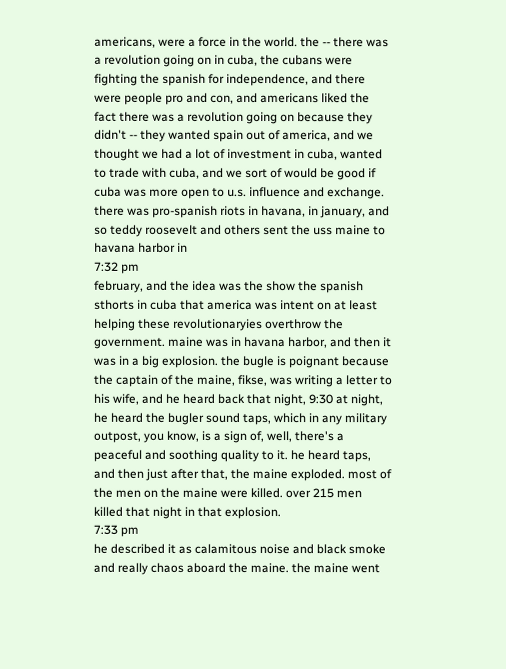americans, were a force in the world. the -- there was a revolution going on in cuba, the cubans were fighting the spanish for independence, and there were people pro and con, and americans liked the fact there was a revolution going on because they didn't -- they wanted spain out of america, and we thought we had a lot of investment in cuba, wanted to trade with cuba, and we sort of would be good if cuba was more open to u.s. influence and exchange. there was pro-spanish riots in havana, in january, and so teddy roosevelt and others sent the uss maine to havana harbor in
7:32 pm
february, and the idea was the show the spanish sthorts in cuba that america was intent on at least helping these revolutionaryies overthrow the government. maine was in havana harbor, and then it was in a big explosion. the bugle is poignant because the captain of the maine, fikse, was writing a letter to his wife, and he heard back that night, 9:30 at night, he heard the bugler sound taps, which in any military outpost, you know, is a sign of, well, there's a peaceful and soothing quality to it. he heard taps, and then just after that, the maine exploded. most of the men on the maine were killed. over 215 men killed that night in that explosion.
7:33 pm
he described it as calamitous noise and black smoke and really chaos aboard the maine. the maine went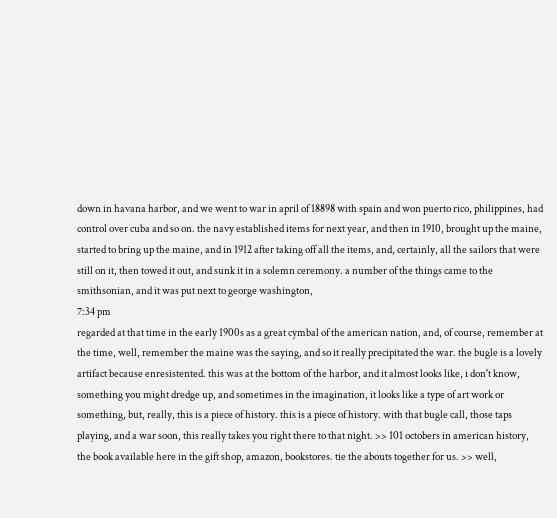down in havana harbor, and we went to war in april of 18898 with spain and won puerto rico, philippines, had control over cuba and so on. the navy established items for next year, and then in 1910, brought up the maine, started to bring up the maine, and in 1912 after taking off all the items, and, certainly, all the sailors that were still on it, then towed it out, and sunk it in a solemn ceremony. a number of the things came to the smithsonian, and it was put next to george washington,
7:34 pm
regarded at that time in the early 1900s as a great cymbal of the american nation, and, of course, remember at the time, well, remember the maine was the saying, and so it really precipitated the war. the bugle is a lovely artifact because enresistented. this was at the bottom of the harbor, and it almost looks like, i don't know, something you might dredge up, and sometimes in the imagination, it looks like a type of art work or something, but, really, this is a piece of history. this is a piece of history. with that bugle call, those taps playing, and a war soon, this really takes you right there to that night. >> 101 octobers in american history, the book available here in the gift shop, amazon, bookstores. tie the abouts together for us. >> well,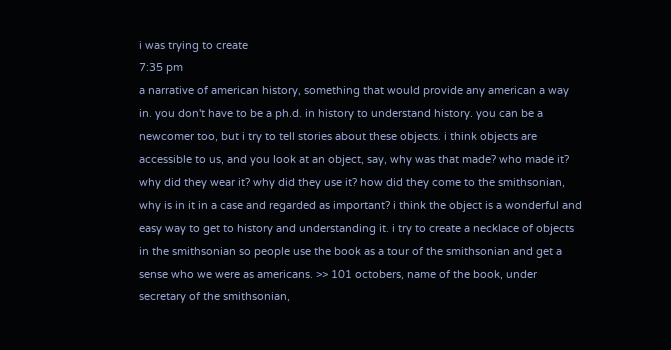i was trying to create
7:35 pm
a narrative of american history, something that would provide any american a way in. you don't have to be a ph.d. in history to understand history. you can be a newcomer too, but i try to tell stories about these objects. i think objects are accessible to us, and you look at an object, say, why was that made? who made it? why did they wear it? why did they use it? how did they come to the smithsonian, why is in it in a case and regarded as important? i think the object is a wonderful and easy way to get to history and understanding it. i try to create a necklace of objects in the smithsonian so people use the book as a tour of the smithsonian and get a sense who we were as americans. >> 101 octobers, name of the book, under secretary of the smithsonian,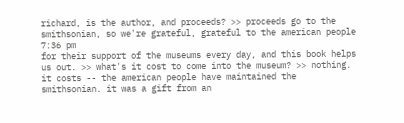richard, is the author, and proceeds? >> proceeds go to the smithsonian, so we're grateful, grateful to the american people
7:36 pm
for their support of the museums every day, and this book helps us out. >> what's it cost to come into the museum? >> nothing. it costs -- the american people have maintained the smithsonian. it was a gift from an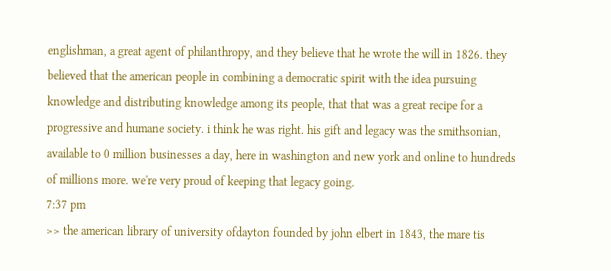englishman, a great agent of philanthropy, and they believe that he wrote the will in 1826. they believed that the american people in combining a democratic spirit with the idea pursuing knowledge and distributing knowledge among its people, that that was a great recipe for a progressive and humane society. i think he was right. his gift and legacy was the smithsonian, available to 0 million businesses a day, here in washington and new york and online to hundreds of millions more. we're very proud of keeping that legacy going.
7:37 pm
>> the american library of university ofdayton founded by john elbert in 1843, the mare tis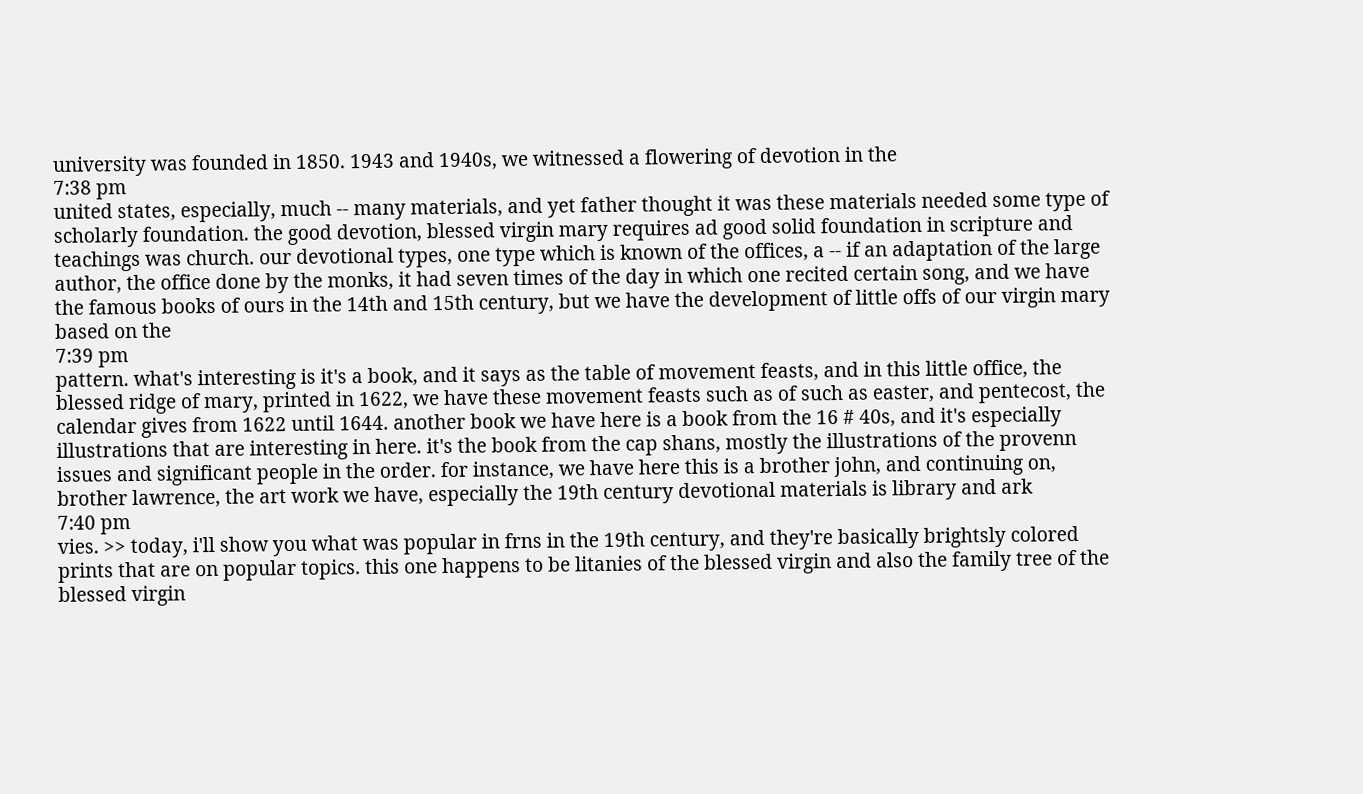university was founded in 1850. 1943 and 1940s, we witnessed a flowering of devotion in the
7:38 pm
united states, especially, much -- many materials, and yet father thought it was these materials needed some type of scholarly foundation. the good devotion, blessed virgin mary requires ad good solid foundation in scripture and teachings was church. our devotional types, one type which is known of the offices, a -- if an adaptation of the large author, the office done by the monks, it had seven times of the day in which one recited certain song, and we have the famous books of ours in the 14th and 15th century, but we have the development of little offs of our virgin mary based on the
7:39 pm
pattern. what's interesting is it's a book, and it says as the table of movement feasts, and in this little office, the blessed ridge of mary, printed in 1622, we have these movement feasts such as of such as easter, and pentecost, the calendar gives from 1622 until 1644. another book we have here is a book from the 16 # 40s, and it's especially illustrations that are interesting in here. it's the book from the cap shans, mostly the illustrations of the provenn issues and significant people in the order. for instance, we have here this is a brother john, and continuing on, brother lawrence, the art work we have, especially the 19th century devotional materials is library and ark
7:40 pm
vies. >> today, i'll show you what was popular in frns in the 19th century, and they're basically brightsly colored prints that are on popular topics. this one happens to be litanies of the blessed virgin and also the family tree of the blessed virgin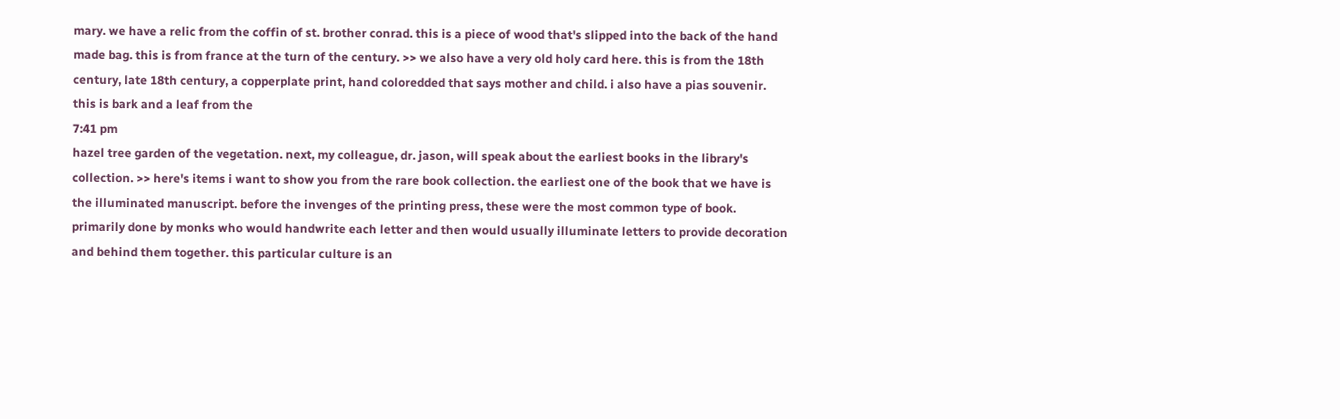mary. we have a relic from the coffin of st. brother conrad. this is a piece of wood that's slipped into the back of the hand made bag. this is from france at the turn of the century. >> we also have a very old holy card here. this is from the 18th century, late 18th century, a copperplate print, hand coloredded that says mother and child. i also have a pias souvenir. this is bark and a leaf from the
7:41 pm
hazel tree garden of the vegetation. next, my colleague, dr. jason, will speak about the earliest books in the library's collection. >> here's items i want to show you from the rare book collection. the earliest one of the book that we have is the illuminated manuscript. before the invenges of the printing press, these were the most common type of book. primarily done by monks who would handwrite each letter and then would usually illuminate letters to provide decoration and behind them together. this particular culture is an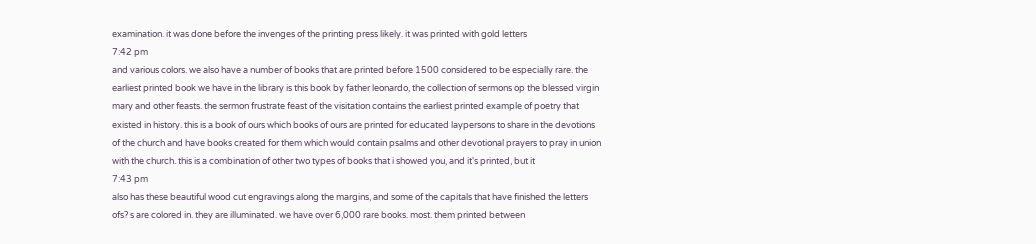examination. it was done before the invenges of the printing press likely. it was printed with gold letters
7:42 pm
and various colors. we also have a number of books that are printed before 1500 considered to be especially rare. the earliest printed book we have in the library is this book by father leonardo, the collection of sermons op the blessed virgin mary and other feasts. the sermon frustrate feast of the visitation contains the earliest printed example of poetry that existed in history. this is a book of ours which books of ours are printed for educated laypersons to share in the devotions of the church and have books created for them which would contain psalms and other devotional prayers to pray in union with the church. this is a combination of other two types of books that i showed you, and it's printed, but it
7:43 pm
also has these beautiful wood cut engravings along the margins, and some of the capitals that have finished the letters ofs? s are colored in. they are illuminated. we have over 6,000 rare books. most. them printed between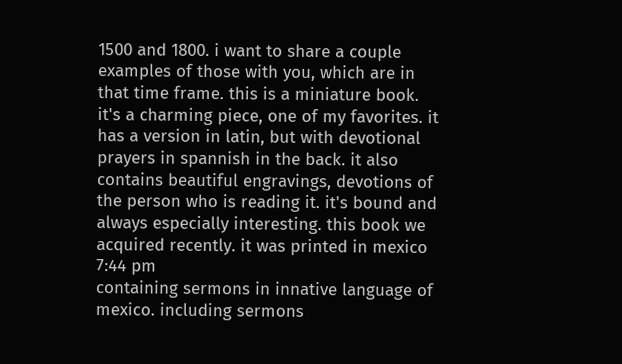1500 and 1800. i want to share a couple examples of those with you, which are in that time frame. this is a miniature book. it's a charming piece, one of my favorites. it has a version in latin, but with devotional prayers in spannish in the back. it also contains beautiful engravings, devotions of the person who is reading it. it's bound and always especially interesting. this book we acquired recently. it was printed in mexico
7:44 pm
containing sermons in innative language of mexico. including sermons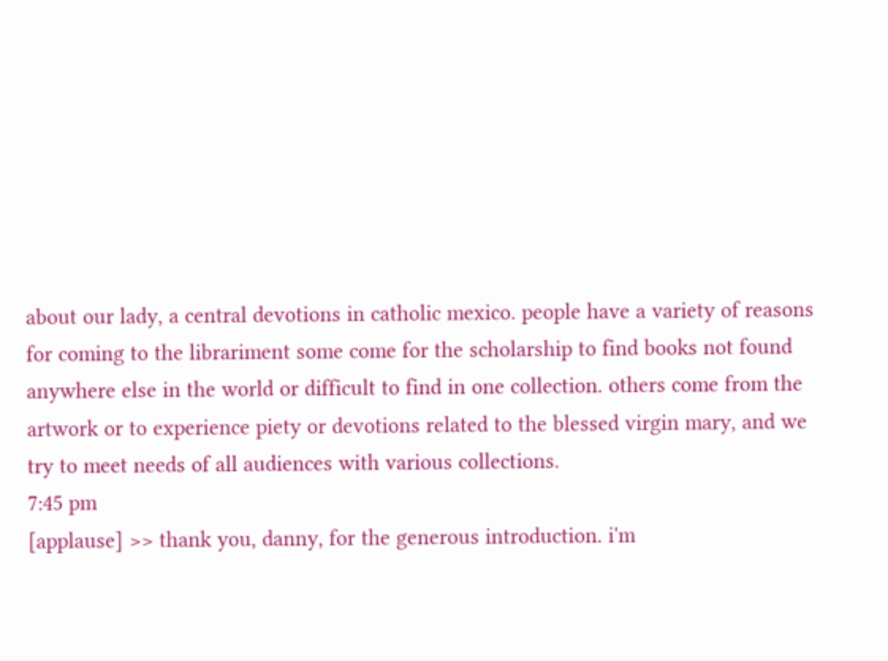about our lady, a central devotions in catholic mexico. people have a variety of reasons for coming to the librariment some come for the scholarship to find books not found anywhere else in the world or difficult to find in one collection. others come from the artwork or to experience piety or devotions related to the blessed virgin mary, and we try to meet needs of all audiences with various collections.
7:45 pm
[applause] >> thank you, danny, for the generous introduction. i'm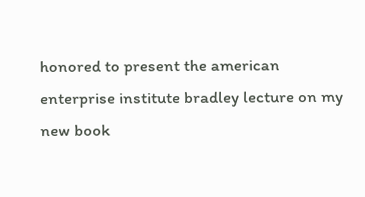honored to present the american enterprise institute bradley lecture on my new book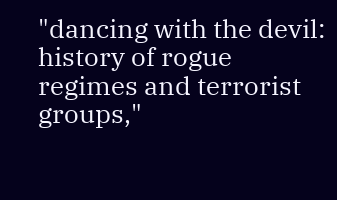"dancing with the devil: history of rogue regimes and terrorist groups,"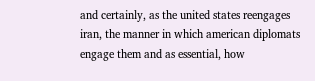and certainly, as the united states reengages iran, the manner in which american diplomats engage them and as essential, how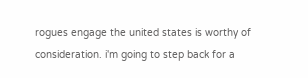rogues engage the united states is worthy of consideration. i'm going to step back for a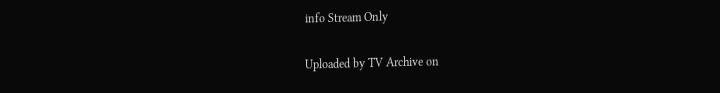info Stream Only

Uploaded by TV Archive on